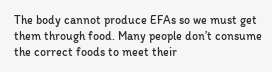The body cannot produce EFAs so we must get them through food. Many people don’t consume the correct foods to meet their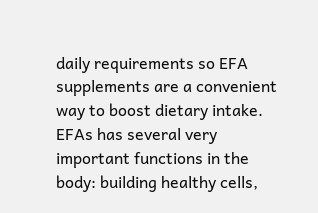daily requirements so EFA supplements are a convenient way to boost dietary intake. EFAs has several very important functions in the body: building healthy cells,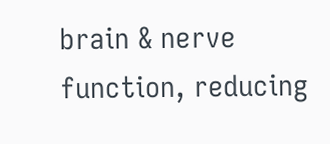brain & nerve function, reducing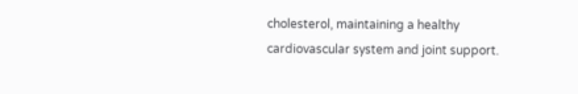cholesterol, maintaining a healthy cardiovascular system and joint support.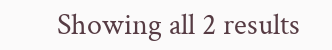Showing all 2 results